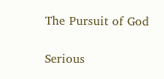The Pursuit of God

Serious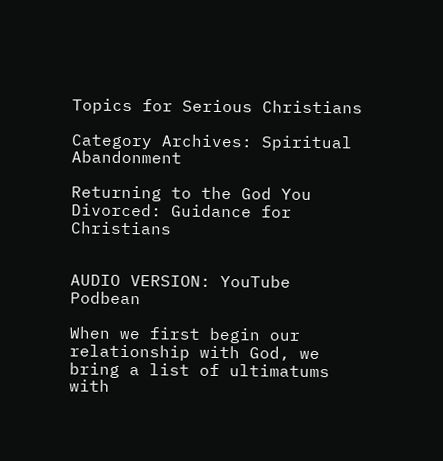Topics for Serious Christians

Category Archives: Spiritual Abandonment

Returning to the God You Divorced: Guidance for Christians


AUDIO VERSION: YouTube  Podbean

When we first begin our relationship with God, we bring a list of ultimatums with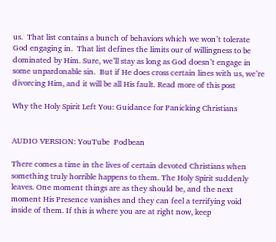us.  That list contains a bunch of behaviors which we won’t tolerate God engaging in.  That list defines the limits our of willingness to be dominated by Him. Sure, we’ll stay as long as God doesn’t engage in some unpardonable sin.  But if He does cross certain lines with us, we’re divorcing Him, and it will be all His fault. Read more of this post

Why the Holy Spirit Left You: Guidance for Panicking Christians


AUDIO VERSION: YouTube  Podbean

There comes a time in the lives of certain devoted Christians when something truly horrible happens to them. The Holy Spirit suddenly leaves. One moment things are as they should be, and the next moment His Presence vanishes and they can feel a terrifying void inside of them. If this is where you are at right now, keep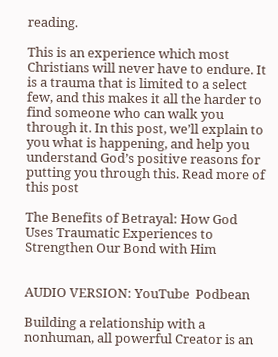reading.

This is an experience which most Christians will never have to endure. It is a trauma that is limited to a select few, and this makes it all the harder to find someone who can walk you through it. In this post, we’ll explain to you what is happening, and help you understand God’s positive reasons for putting you through this. Read more of this post

The Benefits of Betrayal: How God Uses Traumatic Experiences to Strengthen Our Bond with Him


AUDIO VERSION: YouTube  Podbean

Building a relationship with a nonhuman, all powerful Creator is an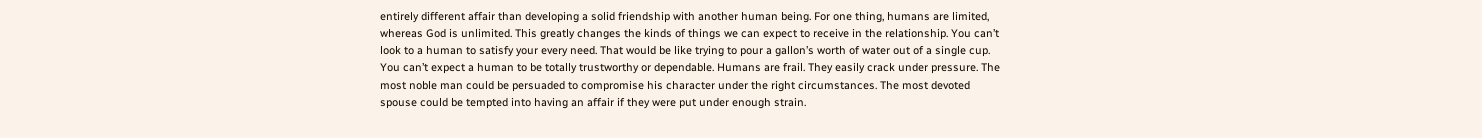entirely different affair than developing a solid friendship with another human being. For one thing, humans are limited, whereas God is unlimited. This greatly changes the kinds of things we can expect to receive in the relationship. You can’t look to a human to satisfy your every need. That would be like trying to pour a gallon’s worth of water out of a single cup. You can’t expect a human to be totally trustworthy or dependable. Humans are frail. They easily crack under pressure. The most noble man could be persuaded to compromise his character under the right circumstances. The most devoted spouse could be tempted into having an affair if they were put under enough strain.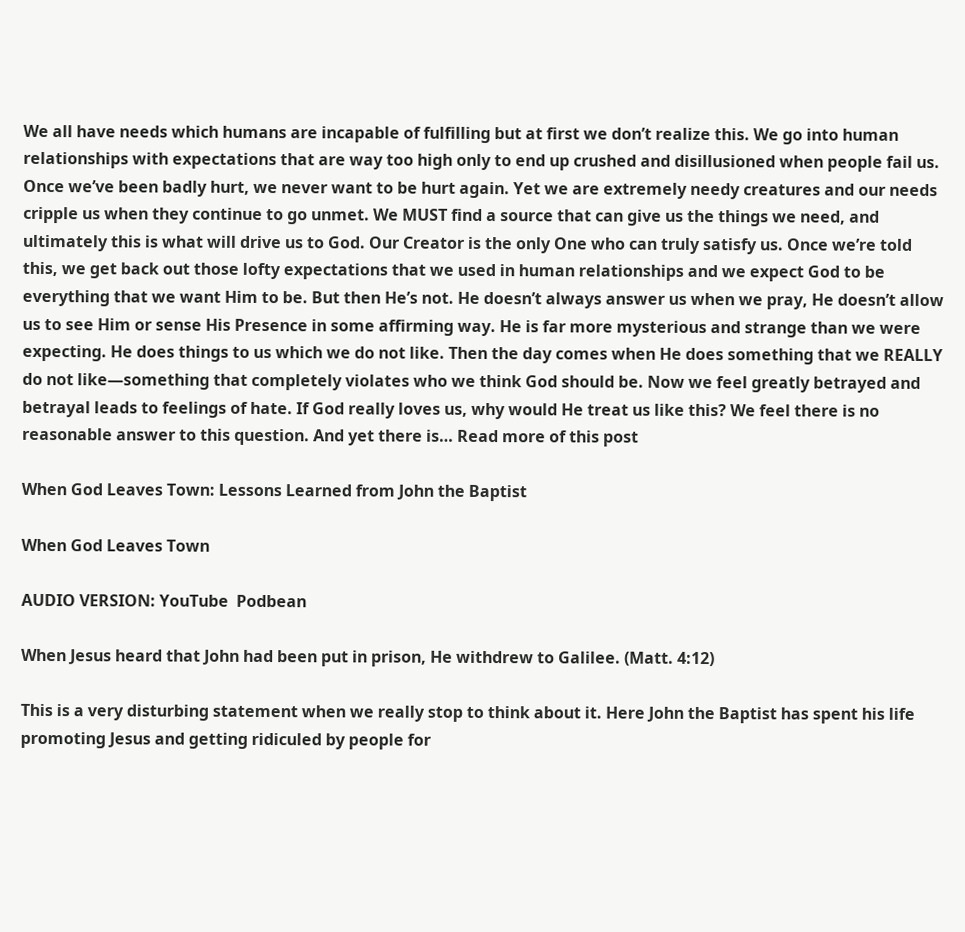We all have needs which humans are incapable of fulfilling but at first we don’t realize this. We go into human relationships with expectations that are way too high only to end up crushed and disillusioned when people fail us. Once we’ve been badly hurt, we never want to be hurt again. Yet we are extremely needy creatures and our needs cripple us when they continue to go unmet. We MUST find a source that can give us the things we need, and ultimately this is what will drive us to God. Our Creator is the only One who can truly satisfy us. Once we’re told this, we get back out those lofty expectations that we used in human relationships and we expect God to be everything that we want Him to be. But then He’s not. He doesn’t always answer us when we pray, He doesn’t allow us to see Him or sense His Presence in some affirming way. He is far more mysterious and strange than we were expecting. He does things to us which we do not like. Then the day comes when He does something that we REALLY do not like—something that completely violates who we think God should be. Now we feel greatly betrayed and betrayal leads to feelings of hate. If God really loves us, why would He treat us like this? We feel there is no reasonable answer to this question. And yet there is… Read more of this post

When God Leaves Town: Lessons Learned from John the Baptist

When God Leaves Town

AUDIO VERSION: YouTube  Podbean

When Jesus heard that John had been put in prison, He withdrew to Galilee. (Matt. 4:12)

This is a very disturbing statement when we really stop to think about it. Here John the Baptist has spent his life promoting Jesus and getting ridiculed by people for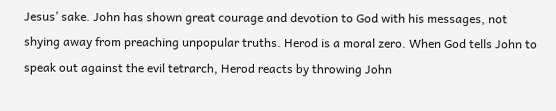Jesus’ sake. John has shown great courage and devotion to God with his messages, not shying away from preaching unpopular truths. Herod is a moral zero. When God tells John to speak out against the evil tetrarch, Herod reacts by throwing John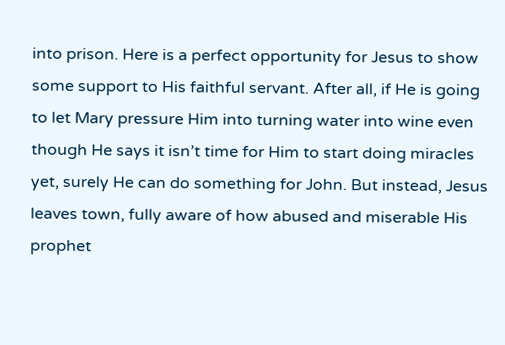into prison. Here is a perfect opportunity for Jesus to show some support to His faithful servant. After all, if He is going to let Mary pressure Him into turning water into wine even though He says it isn’t time for Him to start doing miracles yet, surely He can do something for John. But instead, Jesus leaves town, fully aware of how abused and miserable His prophet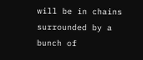will be in chains surrounded by a bunch of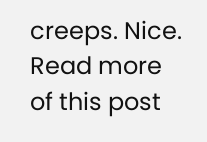creeps. Nice. Read more of this post